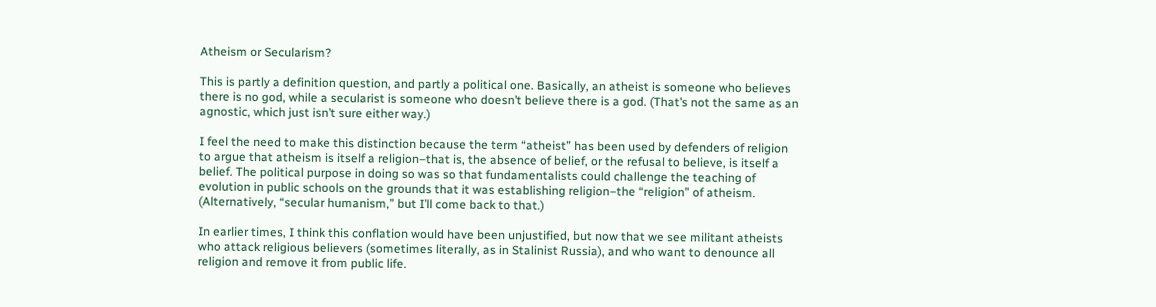Atheism or Secularism?

This is partly a definition question, and partly a political one. Basically, an atheist is someone who believes there is no god, while a secularist is someone who doesn’t believe there is a god. (That’s not the same as an agnostic, which just isn’t sure either way.)

I feel the need to make this distinction because the term “atheist” has been used by defenders of religion to argue that atheism is itself a religion–that is, the absence of belief, or the refusal to believe, is itself a belief. The political purpose in doing so was so that fundamentalists could challenge the teaching of evolution in public schools on the grounds that it was establishing religion–the “religion” of atheism. (Alternatively, “secular humanism,” but I’ll come back to that.)

In earlier times, I think this conflation would have been unjustified, but now that we see militant atheists who attack religious believers (sometimes literally, as in Stalinist Russia), and who want to denounce all religion and remove it from public life.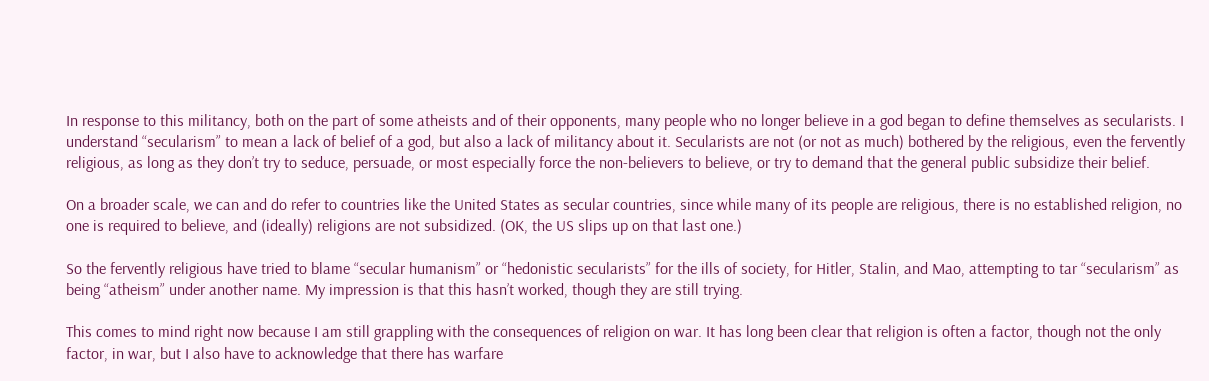In response to this militancy, both on the part of some atheists and of their opponents, many people who no longer believe in a god began to define themselves as secularists. I understand “secularism” to mean a lack of belief of a god, but also a lack of militancy about it. Secularists are not (or not as much) bothered by the religious, even the fervently religious, as long as they don’t try to seduce, persuade, or most especially force the non-believers to believe, or try to demand that the general public subsidize their belief.

On a broader scale, we can and do refer to countries like the United States as secular countries, since while many of its people are religious, there is no established religion, no one is required to believe, and (ideally) religions are not subsidized. (OK, the US slips up on that last one.)

So the fervently religious have tried to blame “secular humanism” or “hedonistic secularists” for the ills of society, for Hitler, Stalin, and Mao, attempting to tar “secularism” as being “atheism” under another name. My impression is that this hasn’t worked, though they are still trying.

This comes to mind right now because I am still grappling with the consequences of religion on war. It has long been clear that religion is often a factor, though not the only factor, in war, but I also have to acknowledge that there has warfare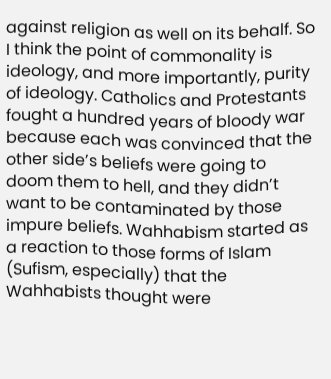against religion as well on its behalf. So I think the point of commonality is ideology, and more importantly, purity of ideology. Catholics and Protestants fought a hundred years of bloody war because each was convinced that the other side’s beliefs were going to doom them to hell, and they didn’t want to be contaminated by those impure beliefs. Wahhabism started as a reaction to those forms of Islam (Sufism, especially) that the Wahhabists thought were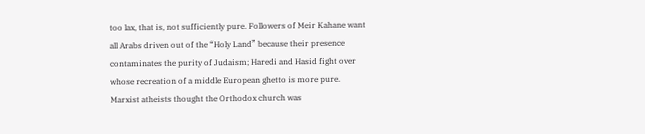too lax, that is, not sufficiently pure. Followers of Meir Kahane want all Arabs driven out of the “Holy Land” because their presence contaminates the purity of Judaism; Haredi and Hasid fight over whose recreation of a middle European ghetto is more pure. Marxist atheists thought the Orthodox church was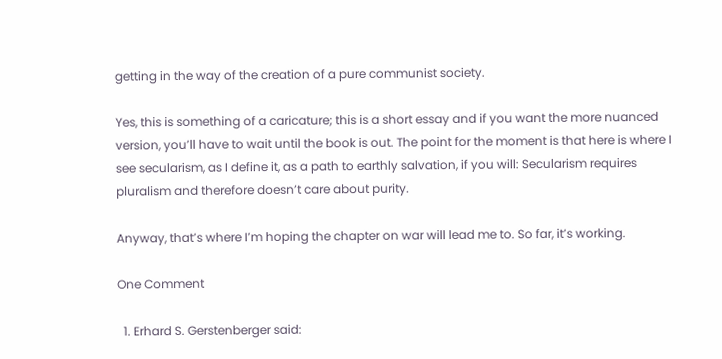getting in the way of the creation of a pure communist society.

Yes, this is something of a caricature; this is a short essay and if you want the more nuanced version, you’ll have to wait until the book is out. The point for the moment is that here is where I see secularism, as I define it, as a path to earthly salvation, if you will: Secularism requires pluralism and therefore doesn’t care about purity.

Anyway, that’s where I’m hoping the chapter on war will lead me to. So far, it’s working.

One Comment

  1. Erhard S. Gerstenberger said: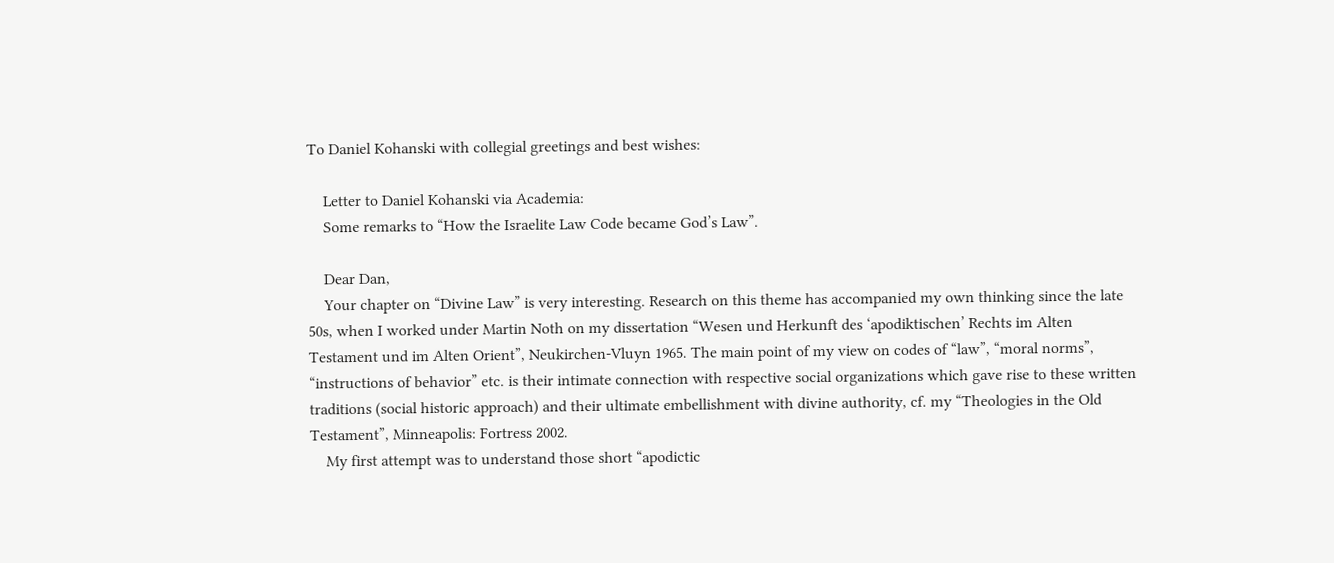To Daniel Kohanski with collegial greetings and best wishes:

    Letter to Daniel Kohanski via Academia:
    Some remarks to “How the Israelite Law Code became God’s Law”.

    Dear Dan,
    Your chapter on “Divine Law” is very interesting. Research on this theme has accompanied my own thinking since the late 50s, when I worked under Martin Noth on my dissertation “Wesen und Herkunft des ‘apodiktischen’ Rechts im Alten Testament und im Alten Orient”, Neukirchen-Vluyn 1965. The main point of my view on codes of “law”, “moral norms”, “instructions of behavior” etc. is their intimate connection with respective social organizations which gave rise to these written traditions (social historic approach) and their ultimate embellishment with divine authority, cf. my “Theologies in the Old Testament”, Minneapolis: Fortress 2002.
    My first attempt was to understand those short “apodictic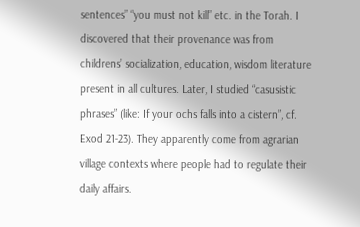sentences” “you must not kill” etc. in the Torah. I discovered that their provenance was from childrens’ socialization, education, wisdom literature present in all cultures. Later, I studied “casusistic phrases” (like: If your ochs falls into a cistern”, cf. Exod 21-23). They apparently come from agrarian village contexts where people had to regulate their daily affairs.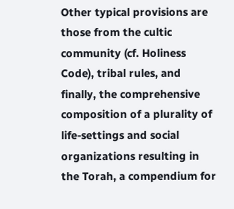Other typical provisions are those from the cultic community (cf. Holiness Code), tribal rules, and finally, the comprehensive composition of a plurality of life-settings and social organizations resulting in the Torah, a compendium for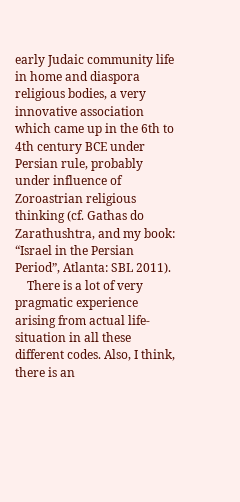early Judaic community life in home and diaspora religious bodies, a very innovative association which came up in the 6th to 4th century BCE under Persian rule, probably under influence of Zoroastrian religious thinking (cf. Gathas do Zarathushtra, and my book: “Israel in the Persian Period”, Atlanta: SBL 2011).
    There is a lot of very pragmatic experience arising from actual life-situation in all these different codes. Also, I think, there is an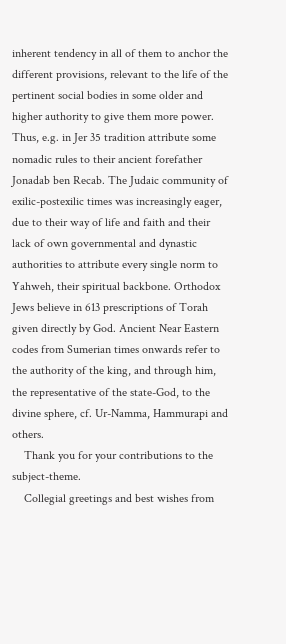inherent tendency in all of them to anchor the different provisions, relevant to the life of the pertinent social bodies in some older and higher authority to give them more power. Thus, e.g. in Jer 35 tradition attribute some nomadic rules to their ancient forefather Jonadab ben Recab. The Judaic community of exilic-postexilic times was increasingly eager, due to their way of life and faith and their lack of own governmental and dynastic authorities to attribute every single norm to Yahweh, their spiritual backbone. Orthodox Jews believe in 613 prescriptions of Torah given directly by God. Ancient Near Eastern codes from Sumerian times onwards refer to the authority of the king, and through him, the representative of the state-God, to the divine sphere, cf. Ur-Namma, Hammurapi and others.
    Thank you for your contributions to the subject-theme.
    Collegial greetings and best wishes from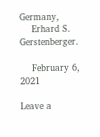Germany,
    Erhard S. Gerstenberger.

    February 6, 2021

Leave a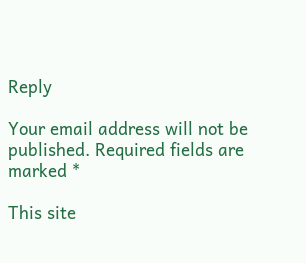Reply

Your email address will not be published. Required fields are marked *

This site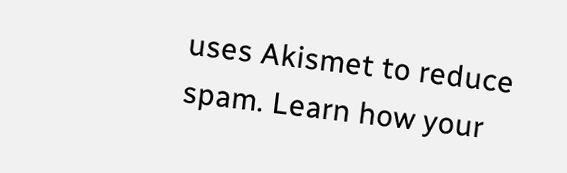uses Akismet to reduce spam. Learn how your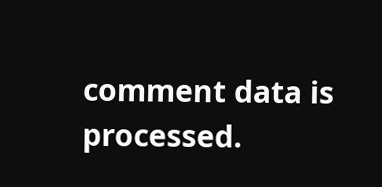comment data is processed.